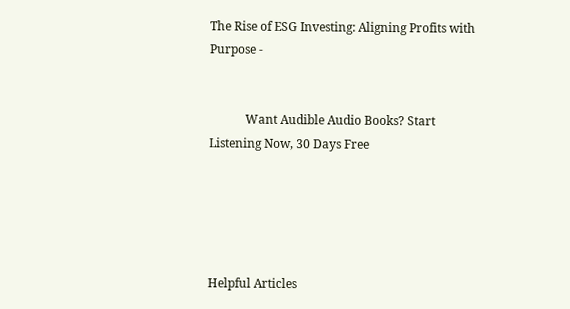The Rise of ESG Investing: Aligning Profits with Purpose -


            Want Audible Audio Books? Start Listening Now, 30 Days Free





Helpful Articles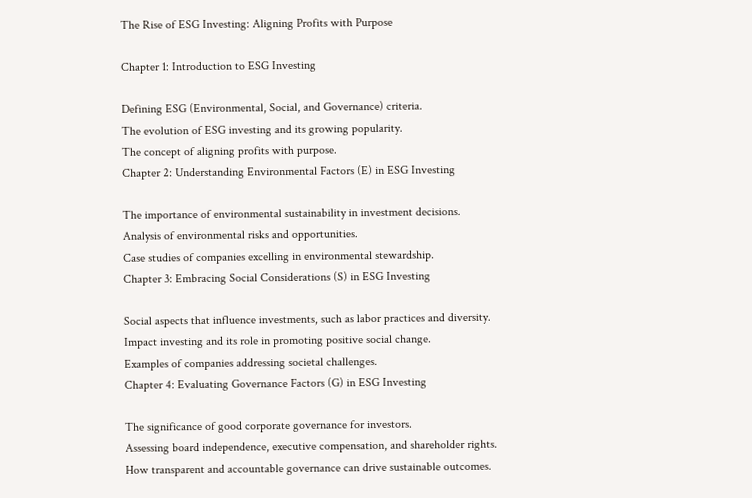The Rise of ESG Investing: Aligning Profits with Purpose

Chapter 1: Introduction to ESG Investing

Defining ESG (Environmental, Social, and Governance) criteria.
The evolution of ESG investing and its growing popularity.
The concept of aligning profits with purpose.
Chapter 2: Understanding Environmental Factors (E) in ESG Investing

The importance of environmental sustainability in investment decisions.
Analysis of environmental risks and opportunities.
Case studies of companies excelling in environmental stewardship.
Chapter 3: Embracing Social Considerations (S) in ESG Investing

Social aspects that influence investments, such as labor practices and diversity.
Impact investing and its role in promoting positive social change.
Examples of companies addressing societal challenges.
Chapter 4: Evaluating Governance Factors (G) in ESG Investing

The significance of good corporate governance for investors.
Assessing board independence, executive compensation, and shareholder rights.
How transparent and accountable governance can drive sustainable outcomes.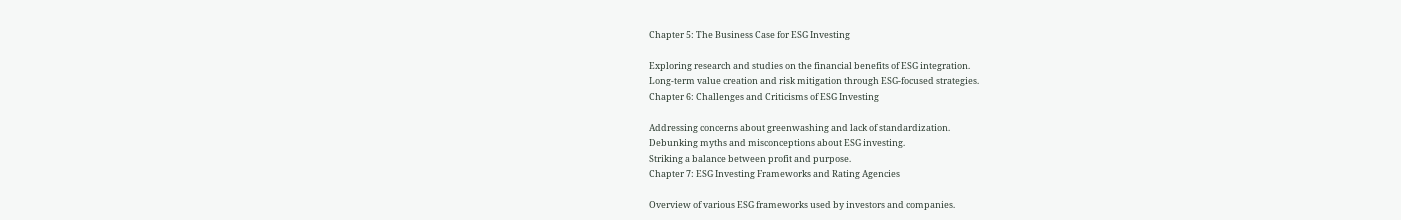Chapter 5: The Business Case for ESG Investing

Exploring research and studies on the financial benefits of ESG integration.
Long-term value creation and risk mitigation through ESG-focused strategies.
Chapter 6: Challenges and Criticisms of ESG Investing

Addressing concerns about greenwashing and lack of standardization.
Debunking myths and misconceptions about ESG investing.
Striking a balance between profit and purpose.
Chapter 7: ESG Investing Frameworks and Rating Agencies

Overview of various ESG frameworks used by investors and companies.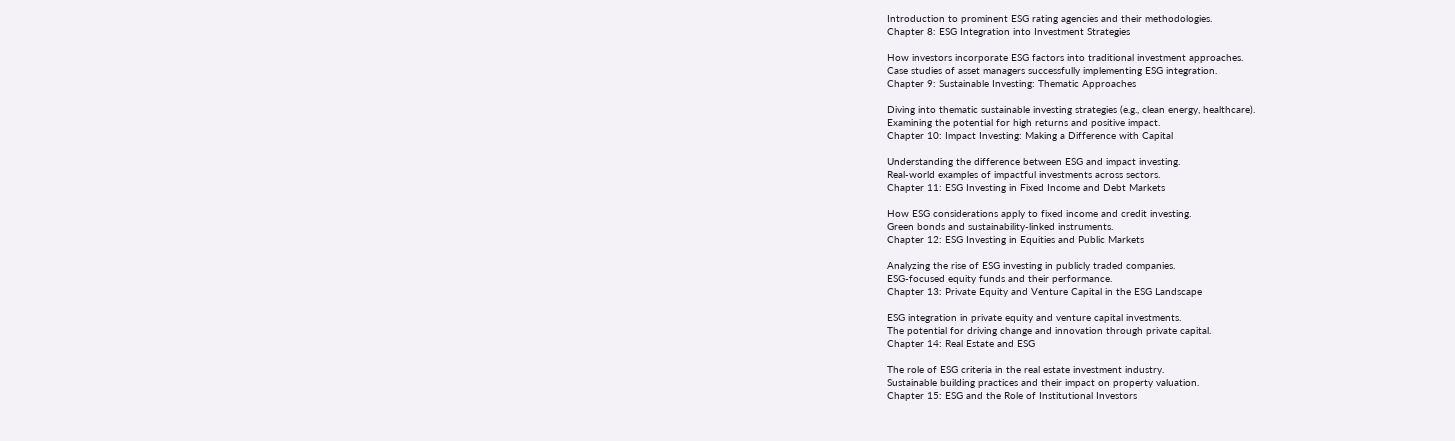Introduction to prominent ESG rating agencies and their methodologies.
Chapter 8: ESG Integration into Investment Strategies

How investors incorporate ESG factors into traditional investment approaches.
Case studies of asset managers successfully implementing ESG integration.
Chapter 9: Sustainable Investing: Thematic Approaches

Diving into thematic sustainable investing strategies (e.g., clean energy, healthcare).
Examining the potential for high returns and positive impact.
Chapter 10: Impact Investing: Making a Difference with Capital

Understanding the difference between ESG and impact investing.
Real-world examples of impactful investments across sectors.
Chapter 11: ESG Investing in Fixed Income and Debt Markets

How ESG considerations apply to fixed income and credit investing.
Green bonds and sustainability-linked instruments.
Chapter 12: ESG Investing in Equities and Public Markets

Analyzing the rise of ESG investing in publicly traded companies.
ESG-focused equity funds and their performance.
Chapter 13: Private Equity and Venture Capital in the ESG Landscape

ESG integration in private equity and venture capital investments.
The potential for driving change and innovation through private capital.
Chapter 14: Real Estate and ESG

The role of ESG criteria in the real estate investment industry.
Sustainable building practices and their impact on property valuation.
Chapter 15: ESG and the Role of Institutional Investors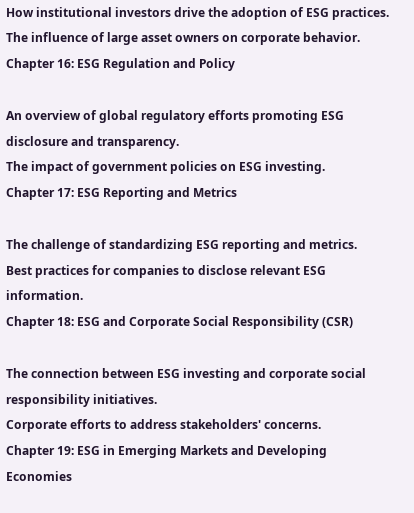How institutional investors drive the adoption of ESG practices.
The influence of large asset owners on corporate behavior.
Chapter 16: ESG Regulation and Policy

An overview of global regulatory efforts promoting ESG disclosure and transparency.
The impact of government policies on ESG investing.
Chapter 17: ESG Reporting and Metrics

The challenge of standardizing ESG reporting and metrics.
Best practices for companies to disclose relevant ESG information.
Chapter 18: ESG and Corporate Social Responsibility (CSR)

The connection between ESG investing and corporate social responsibility initiatives.
Corporate efforts to address stakeholders' concerns.
Chapter 19: ESG in Emerging Markets and Developing Economies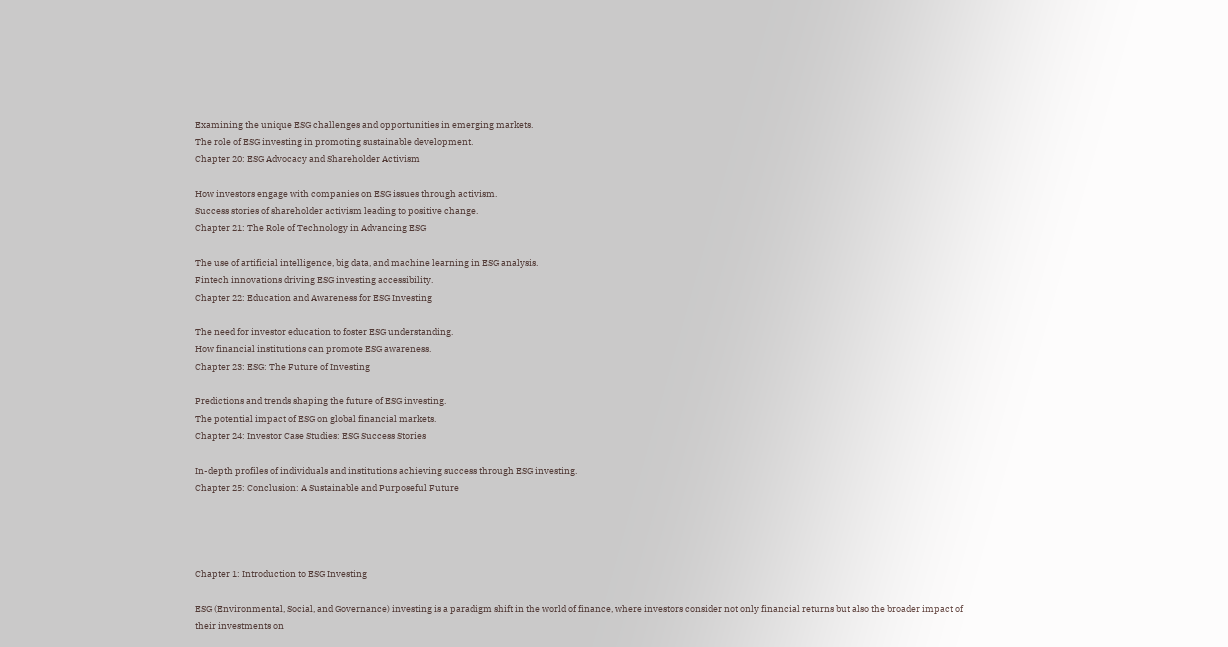Examining the unique ESG challenges and opportunities in emerging markets.
The role of ESG investing in promoting sustainable development.
Chapter 20: ESG Advocacy and Shareholder Activism

How investors engage with companies on ESG issues through activism.
Success stories of shareholder activism leading to positive change.
Chapter 21: The Role of Technology in Advancing ESG

The use of artificial intelligence, big data, and machine learning in ESG analysis.
Fintech innovations driving ESG investing accessibility.
Chapter 22: Education and Awareness for ESG Investing

The need for investor education to foster ESG understanding.
How financial institutions can promote ESG awareness.
Chapter 23: ESG: The Future of Investing

Predictions and trends shaping the future of ESG investing.
The potential impact of ESG on global financial markets.
Chapter 24: Investor Case Studies: ESG Success Stories

In-depth profiles of individuals and institutions achieving success through ESG investing.
Chapter 25: Conclusion: A Sustainable and Purposeful Future




Chapter 1: Introduction to ESG Investing

ESG (Environmental, Social, and Governance) investing is a paradigm shift in the world of finance, where investors consider not only financial returns but also the broader impact of their investments on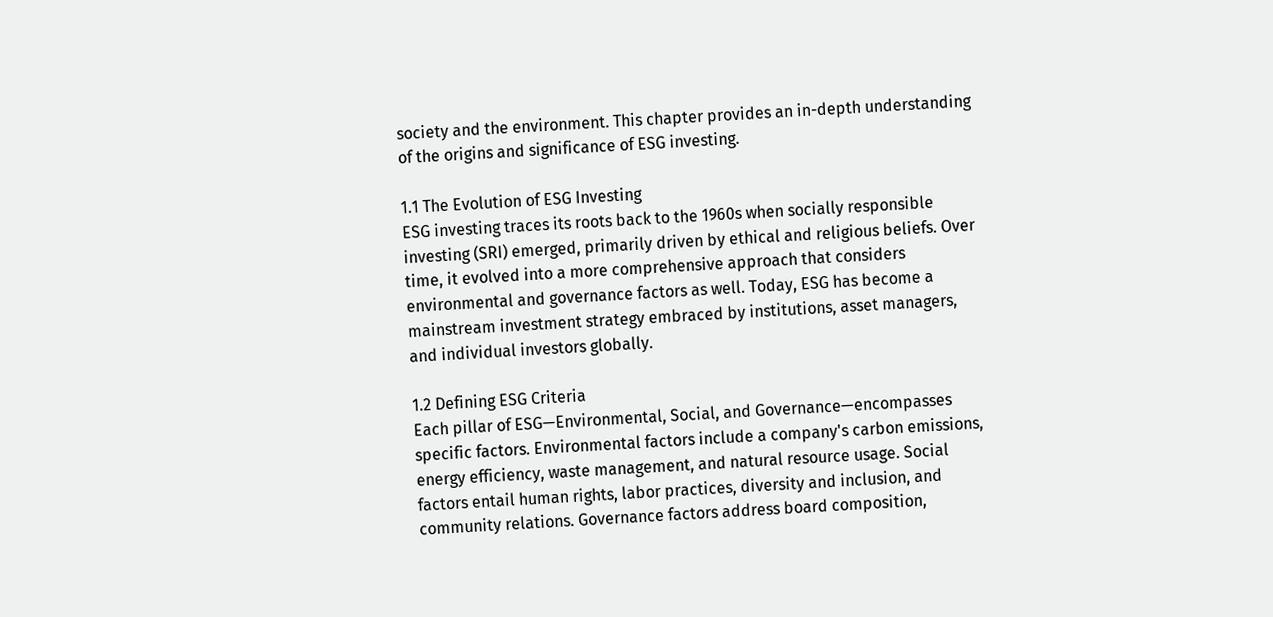society and the environment. This chapter provides an in-depth understanding of the origins and significance of ESG investing.

1.1 The Evolution of ESG Investing
ESG investing traces its roots back to the 1960s when socially responsible investing (SRI) emerged, primarily driven by ethical and religious beliefs. Over time, it evolved into a more comprehensive approach that considers environmental and governance factors as well. Today, ESG has become a mainstream investment strategy embraced by institutions, asset managers, and individual investors globally.

1.2 Defining ESG Criteria
Each pillar of ESG—Environmental, Social, and Governance—encompasses specific factors. Environmental factors include a company's carbon emissions, energy efficiency, waste management, and natural resource usage. Social factors entail human rights, labor practices, diversity and inclusion, and community relations. Governance factors address board composition,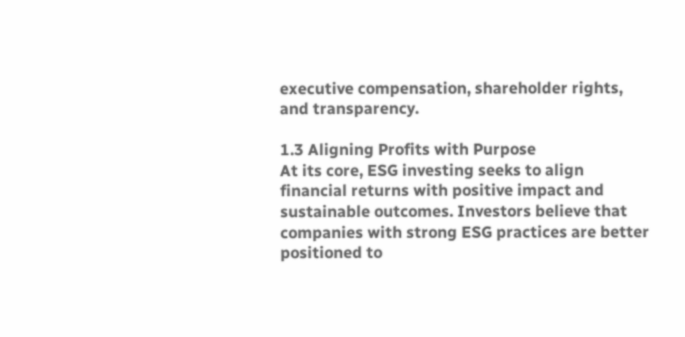executive compensation, shareholder rights, and transparency.

1.3 Aligning Profits with Purpose
At its core, ESG investing seeks to align financial returns with positive impact and sustainable outcomes. Investors believe that companies with strong ESG practices are better positioned to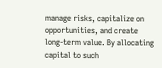manage risks, capitalize on opportunities, and create long-term value. By allocating capital to such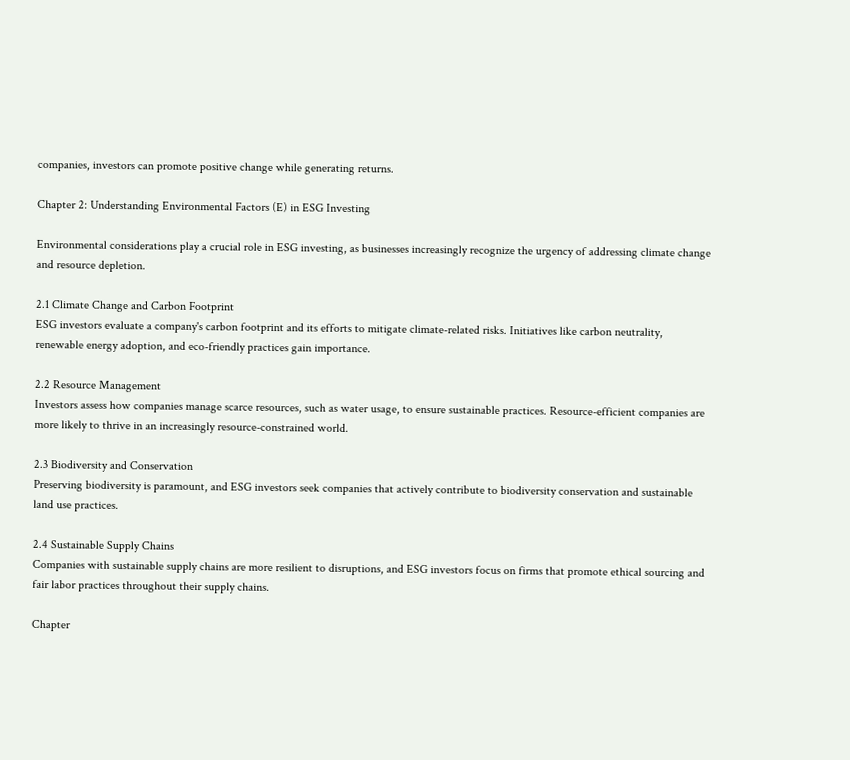companies, investors can promote positive change while generating returns.

Chapter 2: Understanding Environmental Factors (E) in ESG Investing

Environmental considerations play a crucial role in ESG investing, as businesses increasingly recognize the urgency of addressing climate change and resource depletion.

2.1 Climate Change and Carbon Footprint
ESG investors evaluate a company's carbon footprint and its efforts to mitigate climate-related risks. Initiatives like carbon neutrality, renewable energy adoption, and eco-friendly practices gain importance.

2.2 Resource Management
Investors assess how companies manage scarce resources, such as water usage, to ensure sustainable practices. Resource-efficient companies are more likely to thrive in an increasingly resource-constrained world.

2.3 Biodiversity and Conservation
Preserving biodiversity is paramount, and ESG investors seek companies that actively contribute to biodiversity conservation and sustainable land use practices.

2.4 Sustainable Supply Chains
Companies with sustainable supply chains are more resilient to disruptions, and ESG investors focus on firms that promote ethical sourcing and fair labor practices throughout their supply chains.

Chapter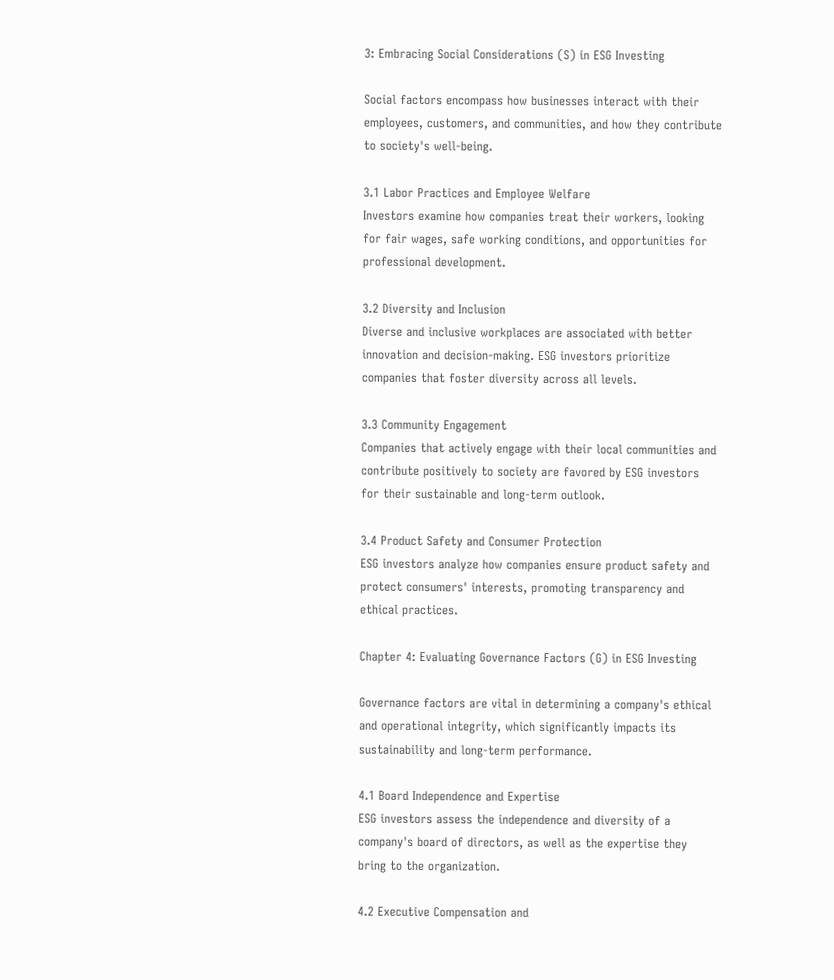3: Embracing Social Considerations (S) in ESG Investing

Social factors encompass how businesses interact with their employees, customers, and communities, and how they contribute to society's well-being.

3.1 Labor Practices and Employee Welfare
Investors examine how companies treat their workers, looking for fair wages, safe working conditions, and opportunities for professional development.

3.2 Diversity and Inclusion
Diverse and inclusive workplaces are associated with better innovation and decision-making. ESG investors prioritize companies that foster diversity across all levels.

3.3 Community Engagement
Companies that actively engage with their local communities and contribute positively to society are favored by ESG investors for their sustainable and long-term outlook.

3.4 Product Safety and Consumer Protection
ESG investors analyze how companies ensure product safety and protect consumers' interests, promoting transparency and ethical practices.

Chapter 4: Evaluating Governance Factors (G) in ESG Investing

Governance factors are vital in determining a company's ethical and operational integrity, which significantly impacts its sustainability and long-term performance.

4.1 Board Independence and Expertise
ESG investors assess the independence and diversity of a company's board of directors, as well as the expertise they bring to the organization.

4.2 Executive Compensation and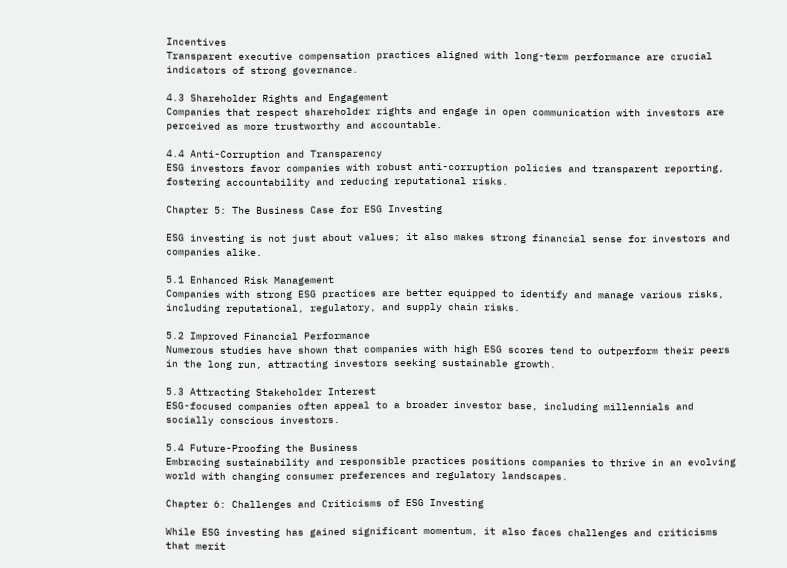Incentives
Transparent executive compensation practices aligned with long-term performance are crucial indicators of strong governance.

4.3 Shareholder Rights and Engagement
Companies that respect shareholder rights and engage in open communication with investors are perceived as more trustworthy and accountable.

4.4 Anti-Corruption and Transparency
ESG investors favor companies with robust anti-corruption policies and transparent reporting, fostering accountability and reducing reputational risks.

Chapter 5: The Business Case for ESG Investing

ESG investing is not just about values; it also makes strong financial sense for investors and companies alike.

5.1 Enhanced Risk Management
Companies with strong ESG practices are better equipped to identify and manage various risks, including reputational, regulatory, and supply chain risks.

5.2 Improved Financial Performance
Numerous studies have shown that companies with high ESG scores tend to outperform their peers in the long run, attracting investors seeking sustainable growth.

5.3 Attracting Stakeholder Interest
ESG-focused companies often appeal to a broader investor base, including millennials and socially conscious investors.

5.4 Future-Proofing the Business
Embracing sustainability and responsible practices positions companies to thrive in an evolving world with changing consumer preferences and regulatory landscapes.

Chapter 6: Challenges and Criticisms of ESG Investing

While ESG investing has gained significant momentum, it also faces challenges and criticisms that merit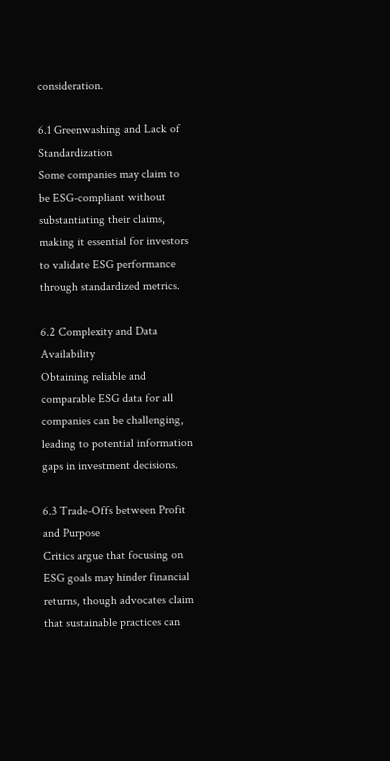consideration.

6.1 Greenwashing and Lack of Standardization
Some companies may claim to be ESG-compliant without substantiating their claims, making it essential for investors to validate ESG performance through standardized metrics.

6.2 Complexity and Data Availability
Obtaining reliable and comparable ESG data for all companies can be challenging, leading to potential information gaps in investment decisions.

6.3 Trade-Offs between Profit and Purpose
Critics argue that focusing on ESG goals may hinder financial returns, though advocates claim that sustainable practices can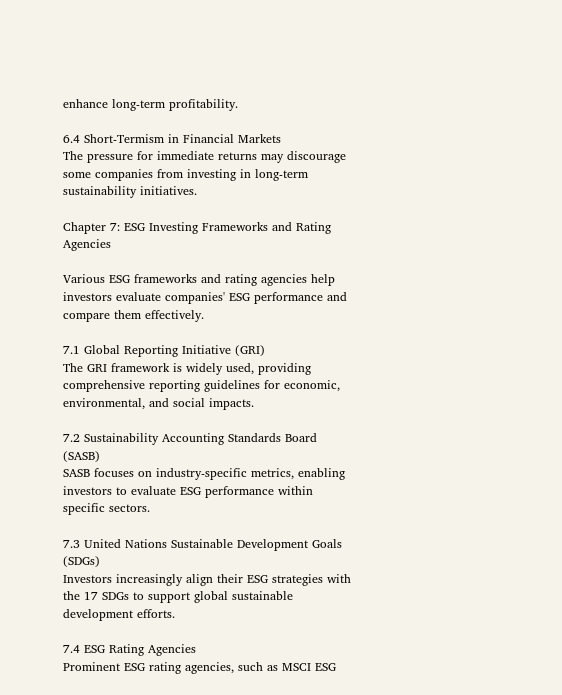enhance long-term profitability.

6.4 Short-Termism in Financial Markets
The pressure for immediate returns may discourage some companies from investing in long-term sustainability initiatives.

Chapter 7: ESG Investing Frameworks and Rating Agencies

Various ESG frameworks and rating agencies help investors evaluate companies' ESG performance and compare them effectively.

7.1 Global Reporting Initiative (GRI)
The GRI framework is widely used, providing comprehensive reporting guidelines for economic, environmental, and social impacts.

7.2 Sustainability Accounting Standards Board (SASB)
SASB focuses on industry-specific metrics, enabling investors to evaluate ESG performance within specific sectors.

7.3 United Nations Sustainable Development Goals (SDGs)
Investors increasingly align their ESG strategies with the 17 SDGs to support global sustainable development efforts.

7.4 ESG Rating Agencies
Prominent ESG rating agencies, such as MSCI ESG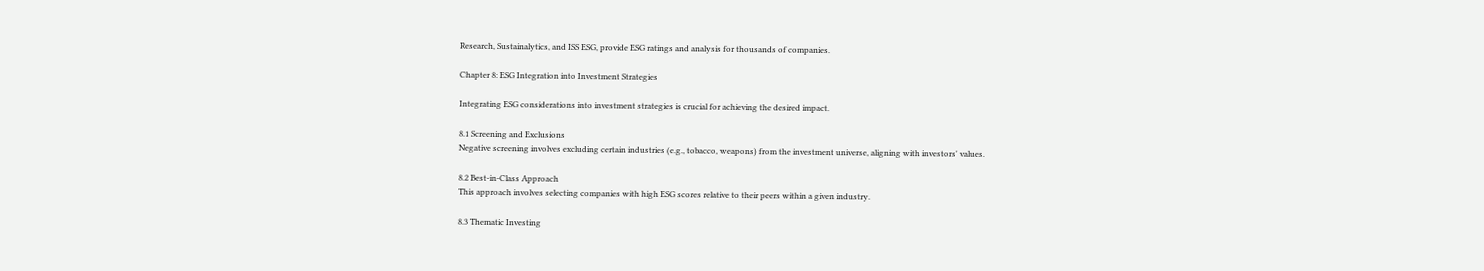Research, Sustainalytics, and ISS ESG, provide ESG ratings and analysis for thousands of companies.

Chapter 8: ESG Integration into Investment Strategies

Integrating ESG considerations into investment strategies is crucial for achieving the desired impact.

8.1 Screening and Exclusions
Negative screening involves excluding certain industries (e.g., tobacco, weapons) from the investment universe, aligning with investors' values.

8.2 Best-in-Class Approach
This approach involves selecting companies with high ESG scores relative to their peers within a given industry.

8.3 Thematic Investing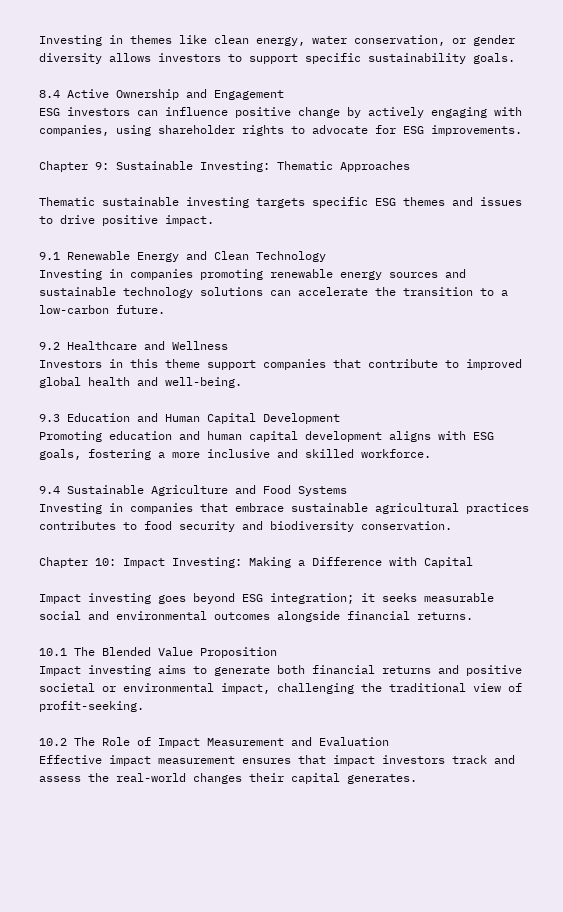Investing in themes like clean energy, water conservation, or gender diversity allows investors to support specific sustainability goals.

8.4 Active Ownership and Engagement
ESG investors can influence positive change by actively engaging with companies, using shareholder rights to advocate for ESG improvements.

Chapter 9: Sustainable Investing: Thematic Approaches

Thematic sustainable investing targets specific ESG themes and issues to drive positive impact.

9.1 Renewable Energy and Clean Technology
Investing in companies promoting renewable energy sources and sustainable technology solutions can accelerate the transition to a low-carbon future.

9.2 Healthcare and Wellness
Investors in this theme support companies that contribute to improved global health and well-being.

9.3 Education and Human Capital Development
Promoting education and human capital development aligns with ESG goals, fostering a more inclusive and skilled workforce.

9.4 Sustainable Agriculture and Food Systems
Investing in companies that embrace sustainable agricultural practices contributes to food security and biodiversity conservation.

Chapter 10: Impact Investing: Making a Difference with Capital

Impact investing goes beyond ESG integration; it seeks measurable social and environmental outcomes alongside financial returns.

10.1 The Blended Value Proposition
Impact investing aims to generate both financial returns and positive societal or environmental impact, challenging the traditional view of profit-seeking.

10.2 The Role of Impact Measurement and Evaluation
Effective impact measurement ensures that impact investors track and assess the real-world changes their capital generates.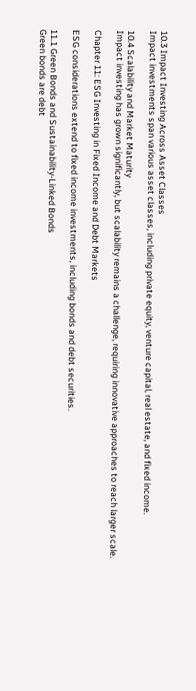10.3 Impact Investing Across Asset Classes
Impact investments span various asset classes, including private equity, venture capital, real estate, and fixed income.

10.4 Scalability and Market Maturity
Impact investing has grown significantly, but scalability remains a challenge, requiring innovative approaches to reach larger scale.

Chapter 11: ESG Investing in Fixed Income and Debt Markets

ESG considerations extend to fixed income investments, including bonds and debt securities.

11.1 Green Bonds and Sustainability-Linked Bonds
Green bonds are debt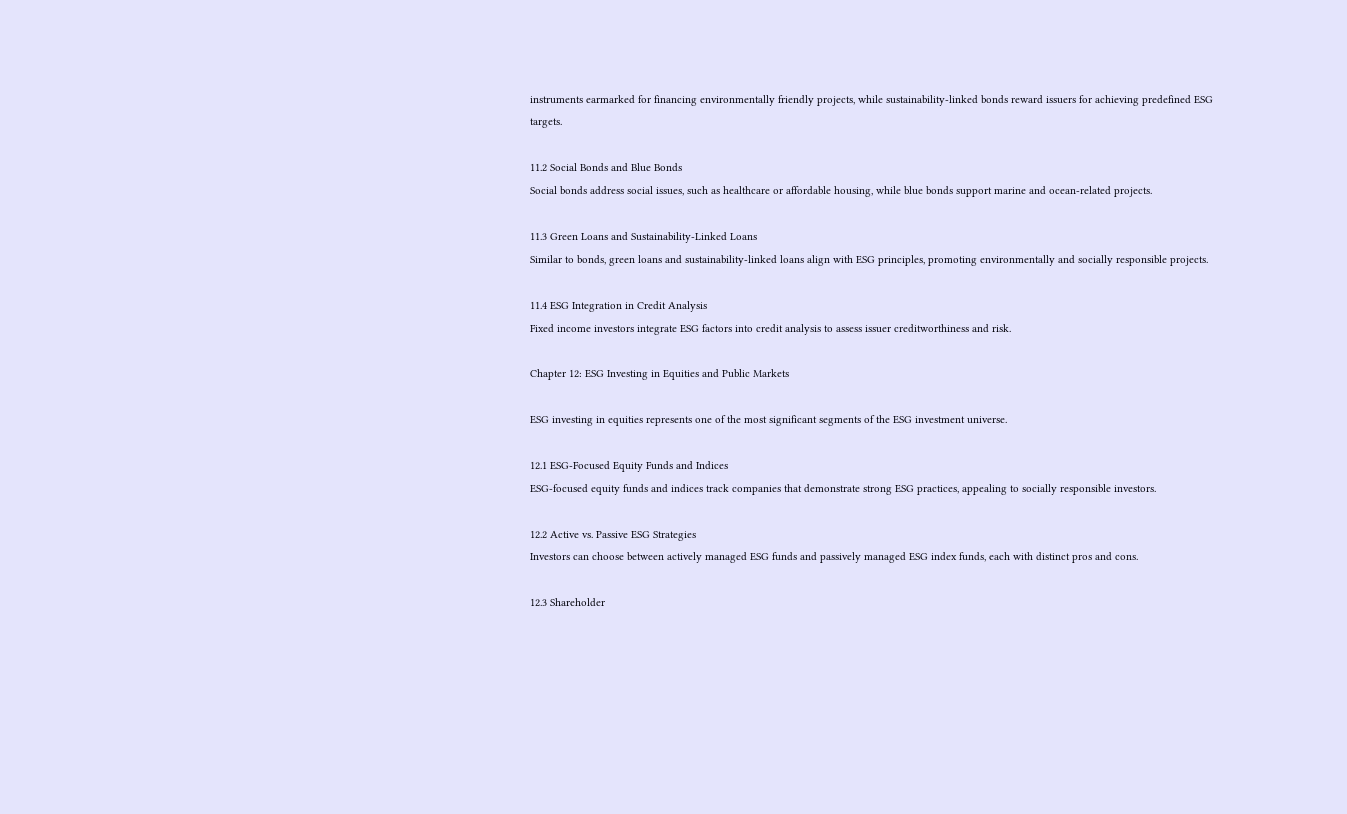instruments earmarked for financing environmentally friendly projects, while sustainability-linked bonds reward issuers for achieving predefined ESG targets.

11.2 Social Bonds and Blue Bonds
Social bonds address social issues, such as healthcare or affordable housing, while blue bonds support marine and ocean-related projects.

11.3 Green Loans and Sustainability-Linked Loans
Similar to bonds, green loans and sustainability-linked loans align with ESG principles, promoting environmentally and socially responsible projects.

11.4 ESG Integration in Credit Analysis
Fixed income investors integrate ESG factors into credit analysis to assess issuer creditworthiness and risk.

Chapter 12: ESG Investing in Equities and Public Markets

ESG investing in equities represents one of the most significant segments of the ESG investment universe.

12.1 ESG-Focused Equity Funds and Indices
ESG-focused equity funds and indices track companies that demonstrate strong ESG practices, appealing to socially responsible investors.

12.2 Active vs. Passive ESG Strategies
Investors can choose between actively managed ESG funds and passively managed ESG index funds, each with distinct pros and cons.

12.3 Shareholder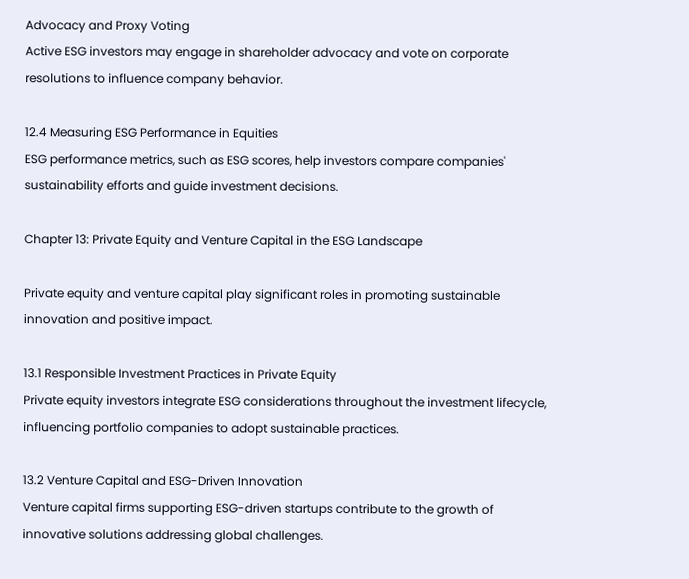Advocacy and Proxy Voting
Active ESG investors may engage in shareholder advocacy and vote on corporate resolutions to influence company behavior.

12.4 Measuring ESG Performance in Equities
ESG performance metrics, such as ESG scores, help investors compare companies' sustainability efforts and guide investment decisions.

Chapter 13: Private Equity and Venture Capital in the ESG Landscape

Private equity and venture capital play significant roles in promoting sustainable innovation and positive impact.

13.1 Responsible Investment Practices in Private Equity
Private equity investors integrate ESG considerations throughout the investment lifecycle, influencing portfolio companies to adopt sustainable practices.

13.2 Venture Capital and ESG-Driven Innovation
Venture capital firms supporting ESG-driven startups contribute to the growth of innovative solutions addressing global challenges.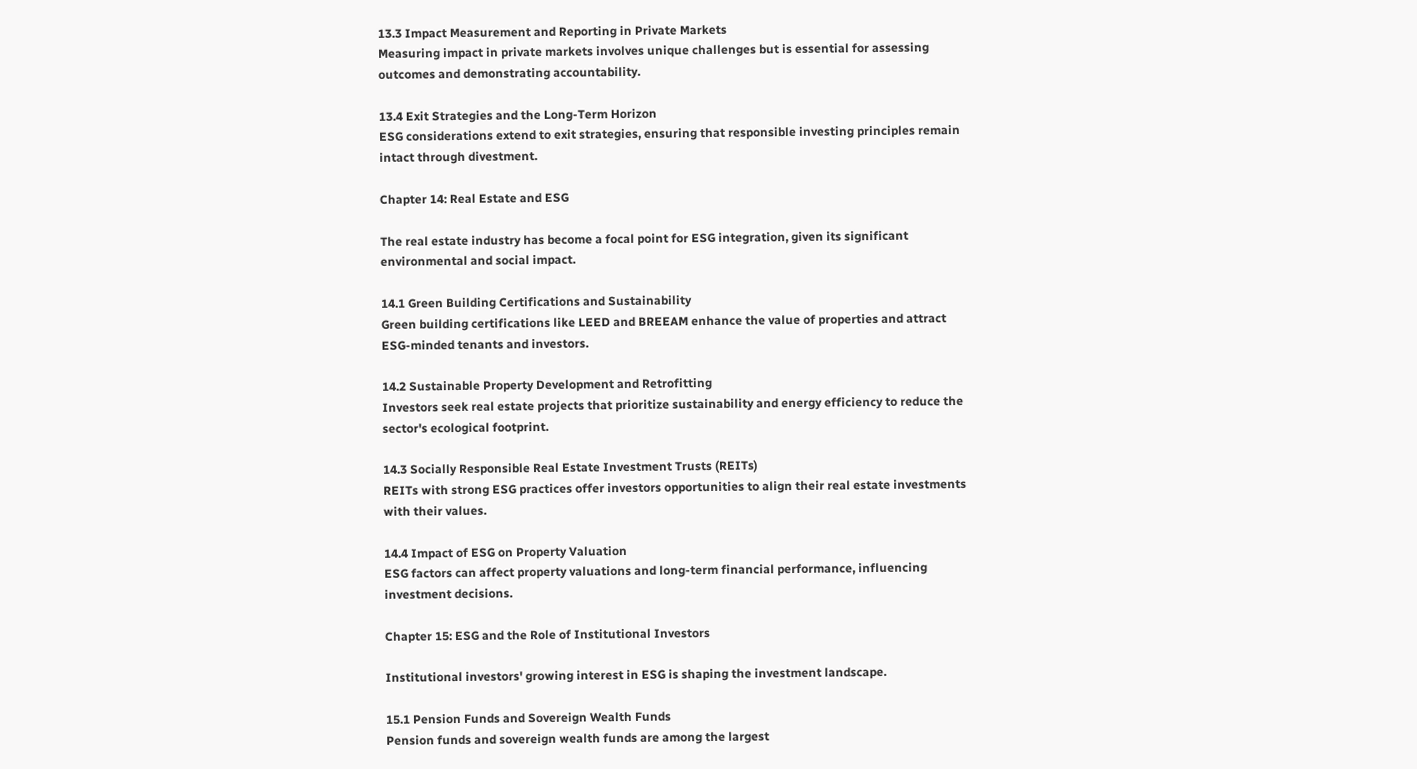13.3 Impact Measurement and Reporting in Private Markets
Measuring impact in private markets involves unique challenges but is essential for assessing outcomes and demonstrating accountability.

13.4 Exit Strategies and the Long-Term Horizon
ESG considerations extend to exit strategies, ensuring that responsible investing principles remain intact through divestment.

Chapter 14: Real Estate and ESG

The real estate industry has become a focal point for ESG integration, given its significant environmental and social impact.

14.1 Green Building Certifications and Sustainability
Green building certifications like LEED and BREEAM enhance the value of properties and attract ESG-minded tenants and investors.

14.2 Sustainable Property Development and Retrofitting
Investors seek real estate projects that prioritize sustainability and energy efficiency to reduce the sector's ecological footprint.

14.3 Socially Responsible Real Estate Investment Trusts (REITs)
REITs with strong ESG practices offer investors opportunities to align their real estate investments with their values.

14.4 Impact of ESG on Property Valuation
ESG factors can affect property valuations and long-term financial performance, influencing investment decisions.

Chapter 15: ESG and the Role of Institutional Investors

Institutional investors' growing interest in ESG is shaping the investment landscape.

15.1 Pension Funds and Sovereign Wealth Funds
Pension funds and sovereign wealth funds are among the largest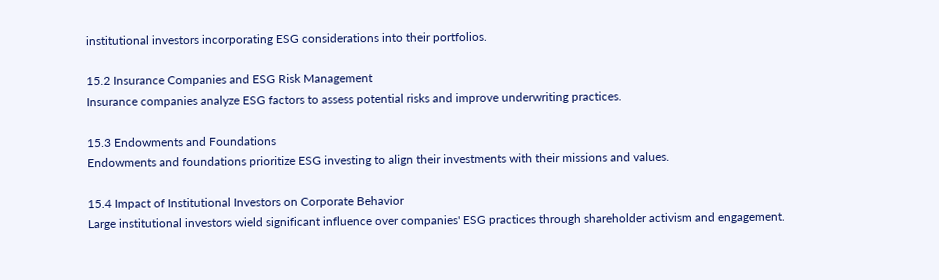institutional investors incorporating ESG considerations into their portfolios.

15.2 Insurance Companies and ESG Risk Management
Insurance companies analyze ESG factors to assess potential risks and improve underwriting practices.

15.3 Endowments and Foundations
Endowments and foundations prioritize ESG investing to align their investments with their missions and values.

15.4 Impact of Institutional Investors on Corporate Behavior
Large institutional investors wield significant influence over companies' ESG practices through shareholder activism and engagement.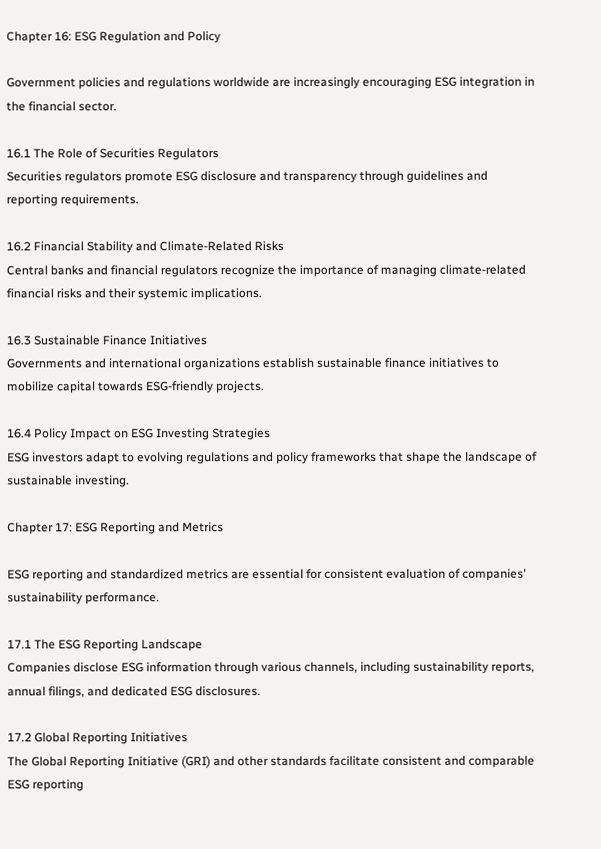Chapter 16: ESG Regulation and Policy

Government policies and regulations worldwide are increasingly encouraging ESG integration in the financial sector.

16.1 The Role of Securities Regulators
Securities regulators promote ESG disclosure and transparency through guidelines and reporting requirements.

16.2 Financial Stability and Climate-Related Risks
Central banks and financial regulators recognize the importance of managing climate-related financial risks and their systemic implications.

16.3 Sustainable Finance Initiatives
Governments and international organizations establish sustainable finance initiatives to mobilize capital towards ESG-friendly projects.

16.4 Policy Impact on ESG Investing Strategies
ESG investors adapt to evolving regulations and policy frameworks that shape the landscape of sustainable investing.

Chapter 17: ESG Reporting and Metrics

ESG reporting and standardized metrics are essential for consistent evaluation of companies' sustainability performance.

17.1 The ESG Reporting Landscape
Companies disclose ESG information through various channels, including sustainability reports, annual filings, and dedicated ESG disclosures.

17.2 Global Reporting Initiatives
The Global Reporting Initiative (GRI) and other standards facilitate consistent and comparable ESG reporting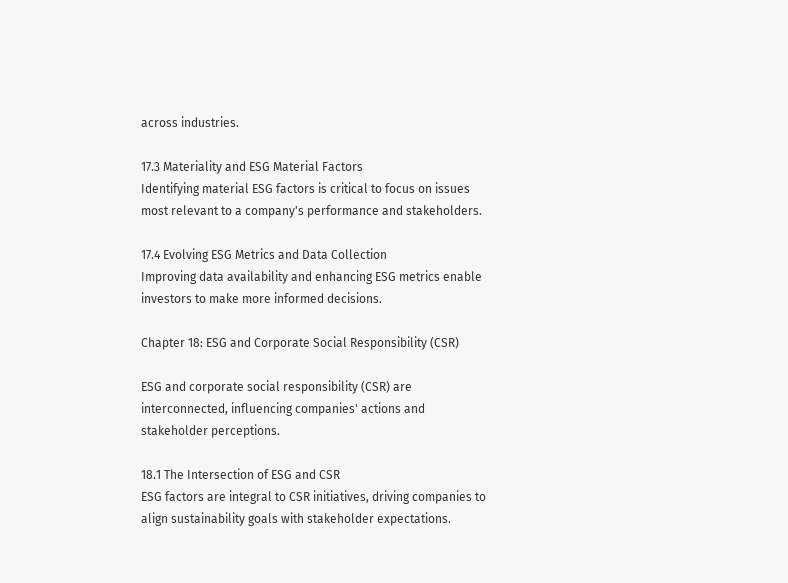across industries.

17.3 Materiality and ESG Material Factors
Identifying material ESG factors is critical to focus on issues most relevant to a company's performance and stakeholders.

17.4 Evolving ESG Metrics and Data Collection
Improving data availability and enhancing ESG metrics enable investors to make more informed decisions.

Chapter 18: ESG and Corporate Social Responsibility (CSR)

ESG and corporate social responsibility (CSR) are interconnected, influencing companies' actions and stakeholder perceptions.

18.1 The Intersection of ESG and CSR
ESG factors are integral to CSR initiatives, driving companies to align sustainability goals with stakeholder expectations.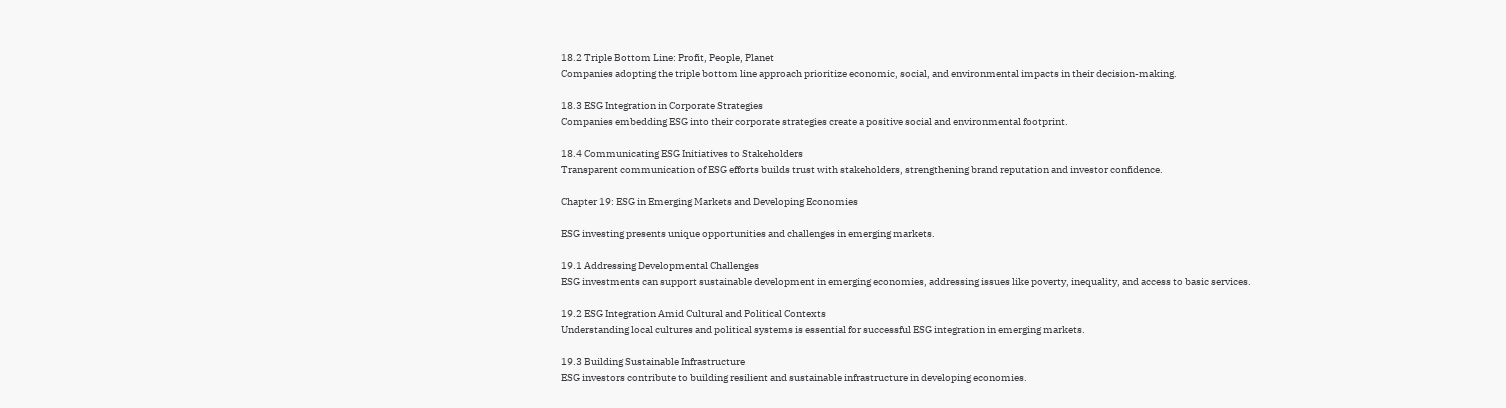18.2 Triple Bottom Line: Profit, People, Planet
Companies adopting the triple bottom line approach prioritize economic, social, and environmental impacts in their decision-making.

18.3 ESG Integration in Corporate Strategies
Companies embedding ESG into their corporate strategies create a positive social and environmental footprint.

18.4 Communicating ESG Initiatives to Stakeholders
Transparent communication of ESG efforts builds trust with stakeholders, strengthening brand reputation and investor confidence.

Chapter 19: ESG in Emerging Markets and Developing Economies

ESG investing presents unique opportunities and challenges in emerging markets.

19.1 Addressing Developmental Challenges
ESG investments can support sustainable development in emerging economies, addressing issues like poverty, inequality, and access to basic services.

19.2 ESG Integration Amid Cultural and Political Contexts
Understanding local cultures and political systems is essential for successful ESG integration in emerging markets.

19.3 Building Sustainable Infrastructure
ESG investors contribute to building resilient and sustainable infrastructure in developing economies.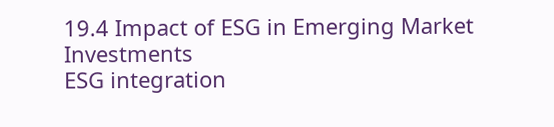19.4 Impact of ESG in Emerging Market Investments
ESG integration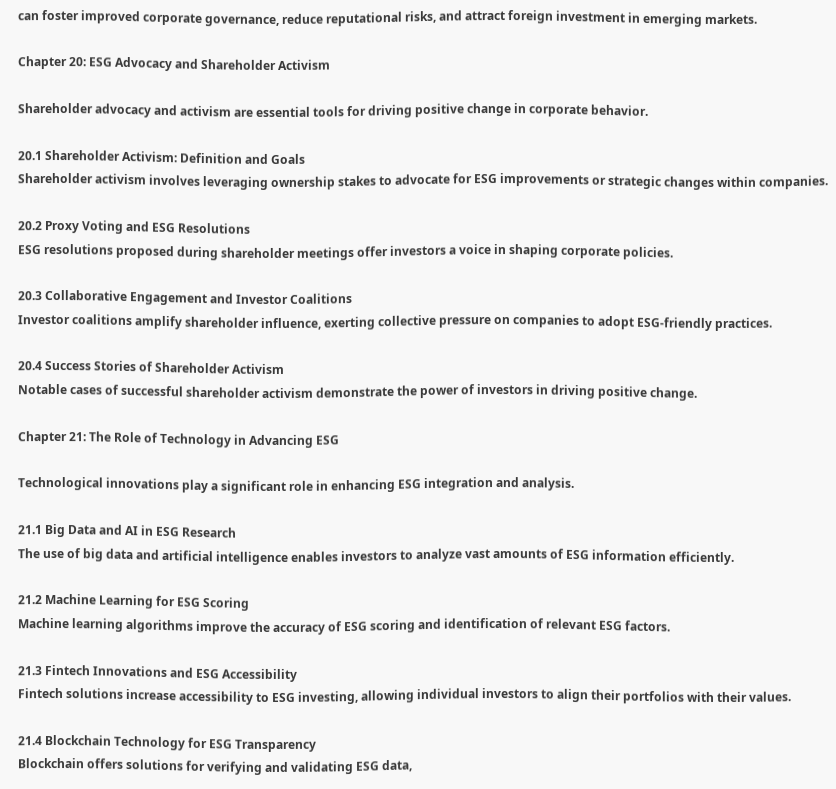can foster improved corporate governance, reduce reputational risks, and attract foreign investment in emerging markets.

Chapter 20: ESG Advocacy and Shareholder Activism

Shareholder advocacy and activism are essential tools for driving positive change in corporate behavior.

20.1 Shareholder Activism: Definition and Goals
Shareholder activism involves leveraging ownership stakes to advocate for ESG improvements or strategic changes within companies.

20.2 Proxy Voting and ESG Resolutions
ESG resolutions proposed during shareholder meetings offer investors a voice in shaping corporate policies.

20.3 Collaborative Engagement and Investor Coalitions
Investor coalitions amplify shareholder influence, exerting collective pressure on companies to adopt ESG-friendly practices.

20.4 Success Stories of Shareholder Activism
Notable cases of successful shareholder activism demonstrate the power of investors in driving positive change.

Chapter 21: The Role of Technology in Advancing ESG

Technological innovations play a significant role in enhancing ESG integration and analysis.

21.1 Big Data and AI in ESG Research
The use of big data and artificial intelligence enables investors to analyze vast amounts of ESG information efficiently.

21.2 Machine Learning for ESG Scoring
Machine learning algorithms improve the accuracy of ESG scoring and identification of relevant ESG factors.

21.3 Fintech Innovations and ESG Accessibility
Fintech solutions increase accessibility to ESG investing, allowing individual investors to align their portfolios with their values.

21.4 Blockchain Technology for ESG Transparency
Blockchain offers solutions for verifying and validating ESG data,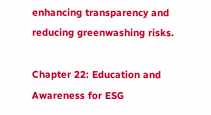enhancing transparency and reducing greenwashing risks.

Chapter 22: Education and Awareness for ESG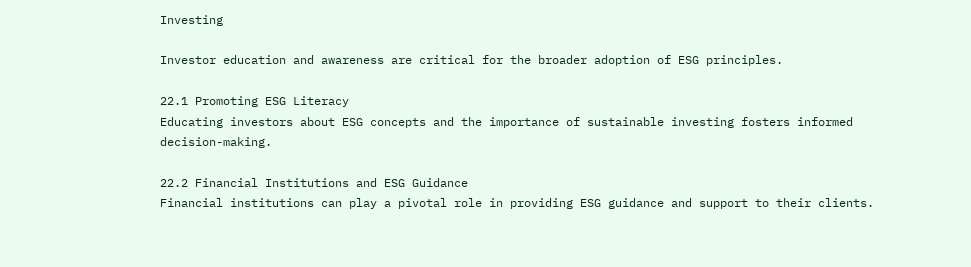Investing

Investor education and awareness are critical for the broader adoption of ESG principles.

22.1 Promoting ESG Literacy
Educating investors about ESG concepts and the importance of sustainable investing fosters informed decision-making.

22.2 Financial Institutions and ESG Guidance
Financial institutions can play a pivotal role in providing ESG guidance and support to their clients.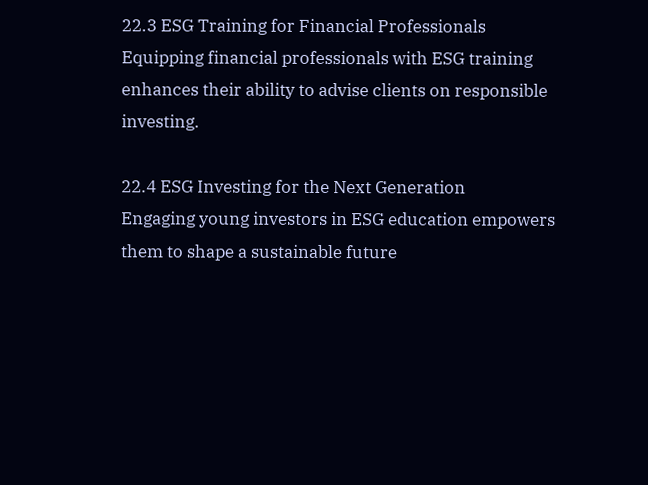22.3 ESG Training for Financial Professionals
Equipping financial professionals with ESG training enhances their ability to advise clients on responsible investing.

22.4 ESG Investing for the Next Generation
Engaging young investors in ESG education empowers them to shape a sustainable future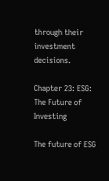through their investment decisions.

Chapter 23: ESG: The Future of Investing

The future of ESG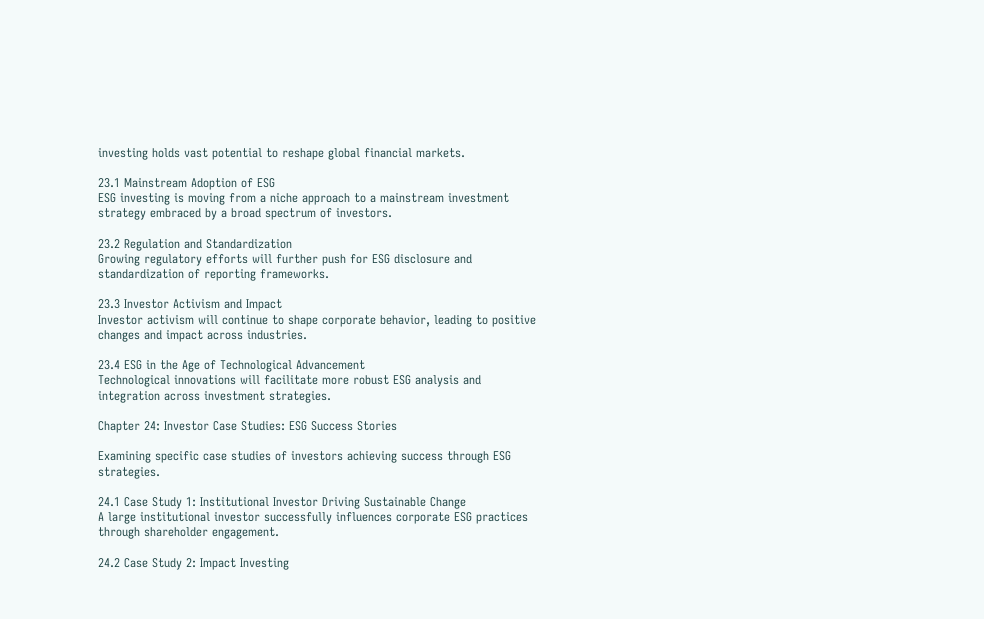investing holds vast potential to reshape global financial markets.

23.1 Mainstream Adoption of ESG
ESG investing is moving from a niche approach to a mainstream investment strategy embraced by a broad spectrum of investors.

23.2 Regulation and Standardization
Growing regulatory efforts will further push for ESG disclosure and standardization of reporting frameworks.

23.3 Investor Activism and Impact
Investor activism will continue to shape corporate behavior, leading to positive changes and impact across industries.

23.4 ESG in the Age of Technological Advancement
Technological innovations will facilitate more robust ESG analysis and integration across investment strategies.

Chapter 24: Investor Case Studies: ESG Success Stories

Examining specific case studies of investors achieving success through ESG strategies.

24.1 Case Study 1: Institutional Investor Driving Sustainable Change
A large institutional investor successfully influences corporate ESG practices through shareholder engagement.

24.2 Case Study 2: Impact Investing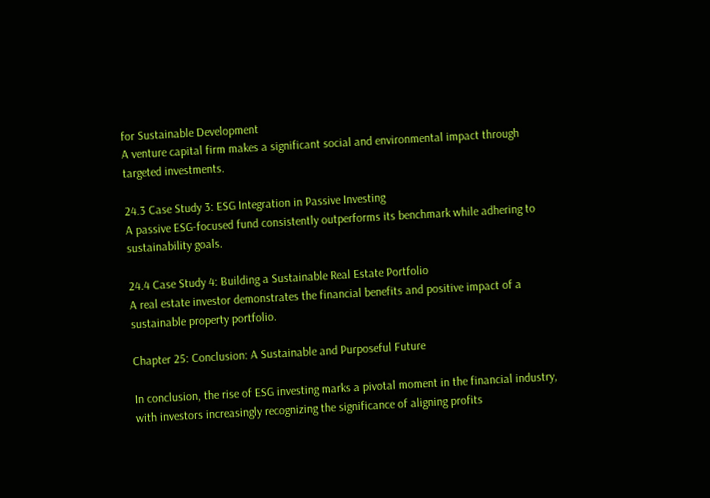for Sustainable Development
A venture capital firm makes a significant social and environmental impact through targeted investments.

24.3 Case Study 3: ESG Integration in Passive Investing
A passive ESG-focused fund consistently outperforms its benchmark while adhering to sustainability goals.

24.4 Case Study 4: Building a Sustainable Real Estate Portfolio
A real estate investor demonstrates the financial benefits and positive impact of a sustainable property portfolio.

Chapter 25: Conclusion: A Sustainable and Purposeful Future

In conclusion, the rise of ESG investing marks a pivotal moment in the financial industry, with investors increasingly recognizing the significance of aligning profits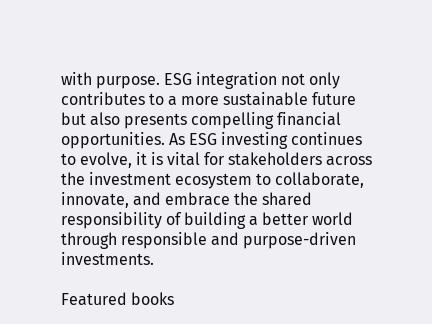with purpose. ESG integration not only contributes to a more sustainable future but also presents compelling financial opportunities. As ESG investing continues to evolve, it is vital for stakeholders across the investment ecosystem to collaborate, innovate, and embrace the shared responsibility of building a better world through responsible and purpose-driven investments.

Featured books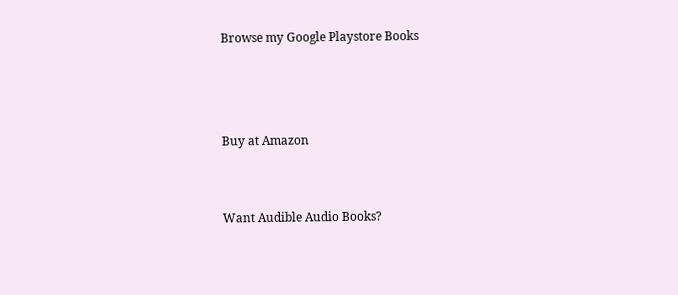Browse my Google Playstore Books



Buy at Amazon


Want Audible Audio Books?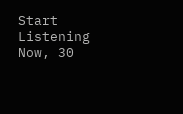Start Listening Now, 30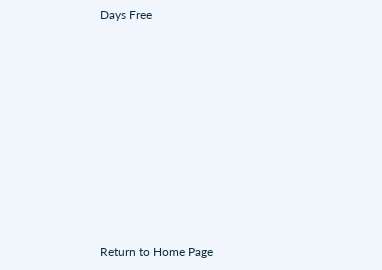Days Free










Return to Home Page